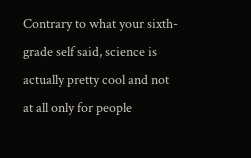Contrary to what your sixth-grade self said, science is actually pretty cool and not at all only for people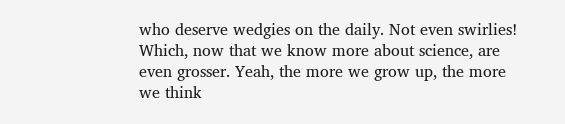who deserve wedgies on the daily. Not even swirlies! Which, now that we know more about science, are even grosser. Yeah, the more we grow up, the more we think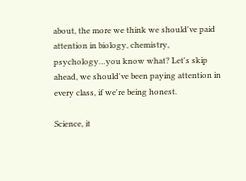about, the more we think we should've paid attention in biology, chemistry, psychology…you know what? Let's skip ahead, we should've been paying attention in every class, if we're being honest.

Science, it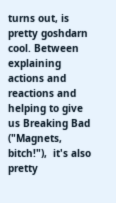turns out, is pretty goshdarn cool. Between explaining actions and reactions and helping to give us Breaking Bad ("Magnets, bitch!"),  it's also pretty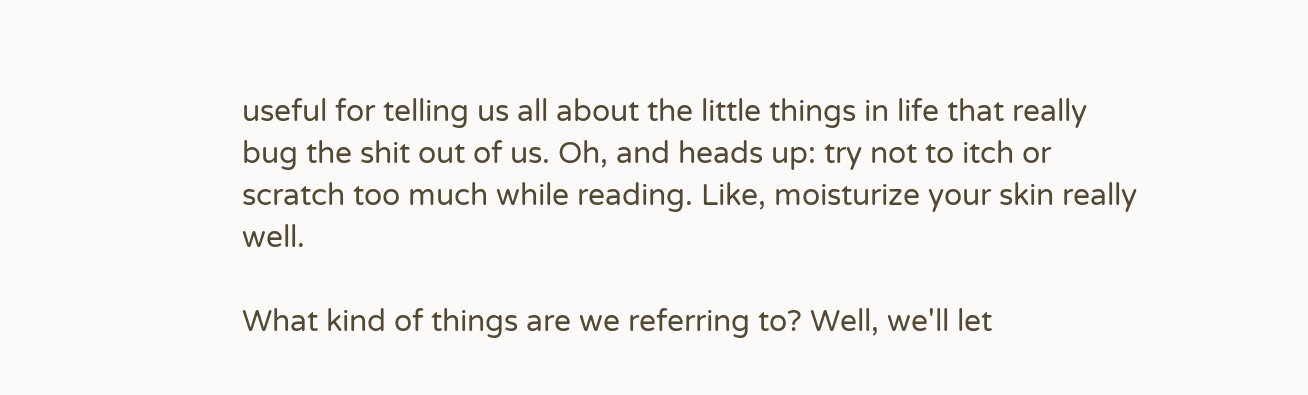useful for telling us all about the little things in life that really bug the shit out of us. Oh, and heads up: try not to itch or scratch too much while reading. Like, moisturize your skin really well.

What kind of things are we referring to? Well, we'll let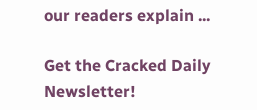our readers explain ...

Get the Cracked Daily Newsletter!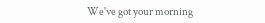We've got your morning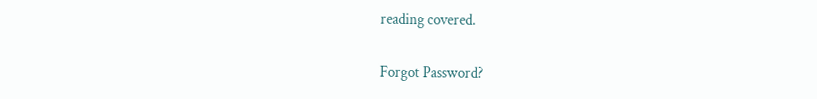reading covered.

Forgot Password?